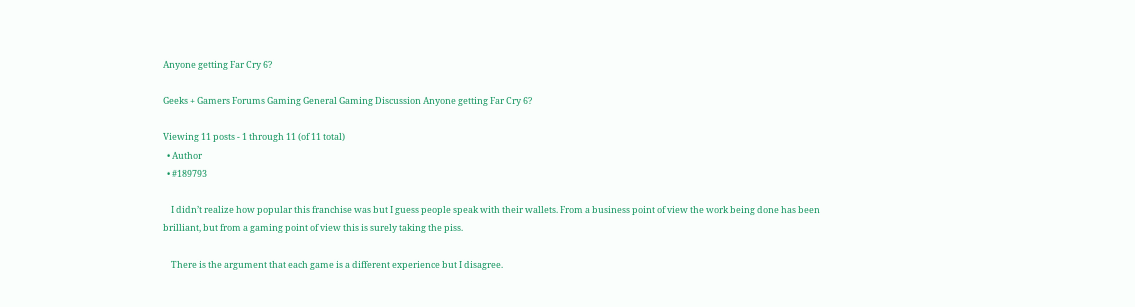Anyone getting Far Cry 6?

Geeks + Gamers Forums Gaming General Gaming Discussion Anyone getting Far Cry 6?

Viewing 11 posts - 1 through 11 (of 11 total)
  • Author
  • #189793

    I didn’t realize how popular this franchise was but I guess people speak with their wallets. From a business point of view the work being done has been brilliant, but from a gaming point of view this is surely taking the piss.

    There is the argument that each game is a different experience but I disagree.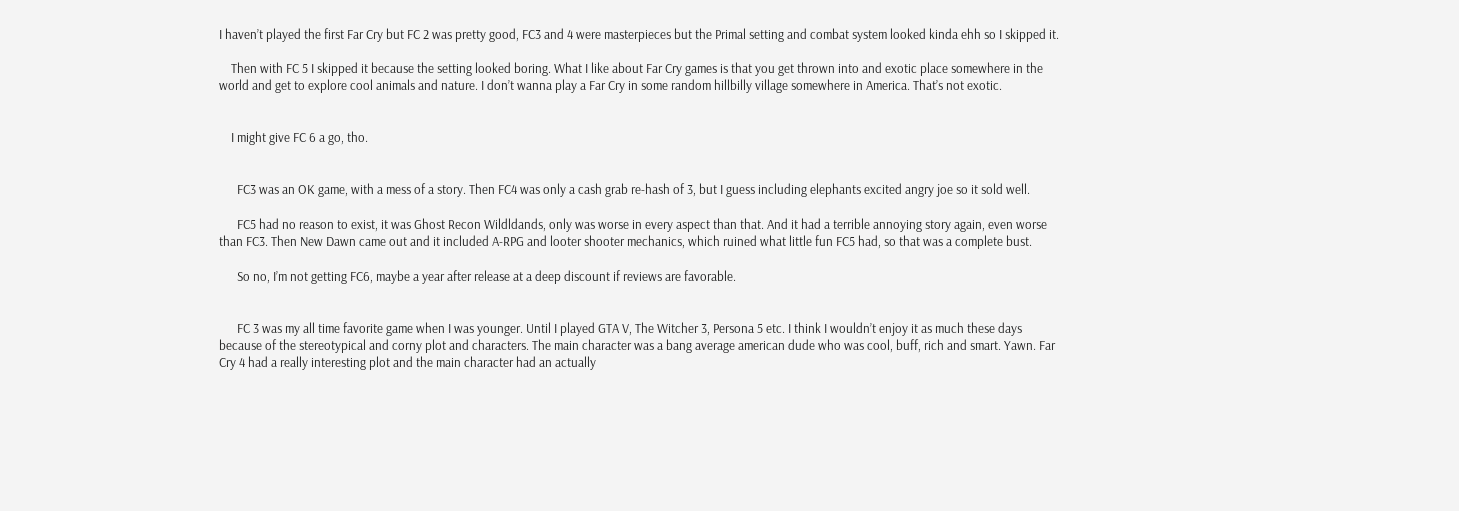I haven’t played the first Far Cry but FC 2 was pretty good, FC3 and 4 were masterpieces but the Primal setting and combat system looked kinda ehh so I skipped it.

    Then with FC 5 I skipped it because the setting looked boring. What I like about Far Cry games is that you get thrown into and exotic place somewhere in the world and get to explore cool animals and nature. I don’t wanna play a Far Cry in some random hillbilly village somewhere in America. That’s not exotic.


    I might give FC 6 a go, tho.


      FC3 was an OK game, with a mess of a story. Then FC4 was only a cash grab re-hash of 3, but I guess including elephants excited angry joe so it sold well.

      FC5 had no reason to exist, it was Ghost Recon Wildldands, only was worse in every aspect than that. And it had a terrible annoying story again, even worse than FC3. Then New Dawn came out and it included A-RPG and looter shooter mechanics, which ruined what little fun FC5 had, so that was a complete bust.

      So no, I’m not getting FC6, maybe a year after release at a deep discount if reviews are favorable.


      FC 3 was my all time favorite game when I was younger. Until I played GTA V, The Witcher 3, Persona 5 etc. I think I wouldn’t enjoy it as much these days because of the stereotypical and corny plot and characters. The main character was a bang average american dude who was cool, buff, rich and smart. Yawn. Far Cry 4 had a really interesting plot and the main character had an actually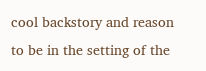cool backstory and reason to be in the setting of the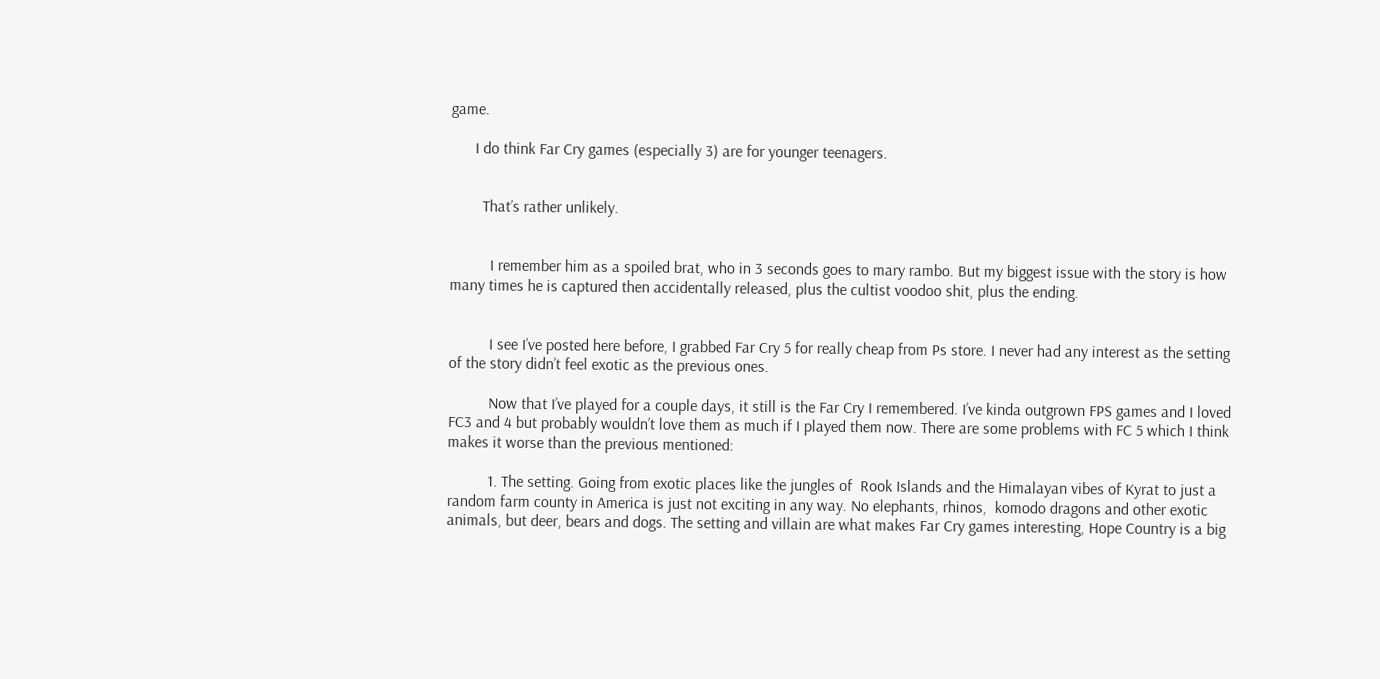game.

      I do think Far Cry games (especially 3) are for younger teenagers.


        That’s rather unlikely.


          I remember him as a spoiled brat, who in 3 seconds goes to mary rambo. But my biggest issue with the story is how many times he is captured then accidentally released, plus the cultist voodoo shit, plus the ending.


          I see I’ve posted here before, I grabbed Far Cry 5 for really cheap from Ps store. I never had any interest as the setting of the story didn’t feel exotic as the previous ones.

          Now that I’ve played for a couple days, it still is the Far Cry I remembered. I’ve kinda outgrown FPS games and I loved FC3 and 4 but probably wouldn’t love them as much if I played them now. There are some problems with FC 5 which I think makes it worse than the previous mentioned:

          1. The setting. Going from exotic places like the jungles of  Rook Islands and the Himalayan vibes of Kyrat to just a random farm county in America is just not exciting in any way. No elephants, rhinos,  komodo dragons and other exotic animals, but deer, bears and dogs. The setting and villain are what makes Far Cry games interesting, Hope Country is a big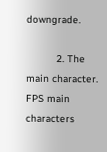downgrade.

          2. The main character. FPS main characters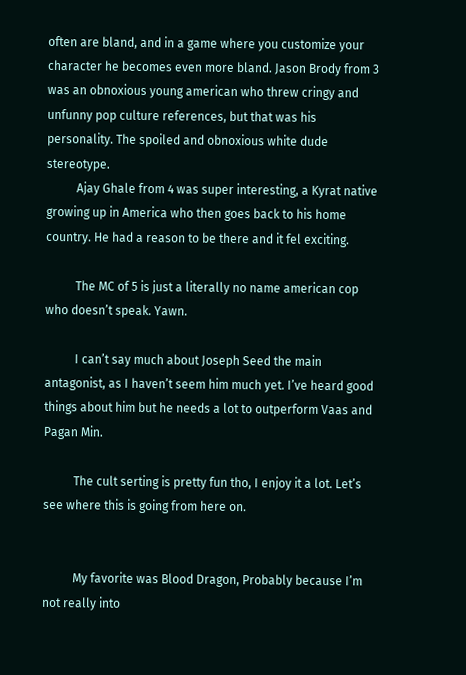often are bland, and in a game where you customize your character he becomes even more bland. Jason Brody from 3 was an obnoxious young american who threw cringy and unfunny pop culture references, but that was his personality. The spoiled and obnoxious white dude stereotype.
          Ajay Ghale from 4 was super interesting, a Kyrat native growing up in America who then goes back to his home country. He had a reason to be there and it fel exciting.

          The MC of 5 is just a literally no name american cop who doesn’t speak. Yawn.

          I can’t say much about Joseph Seed the main antagonist, as I haven’t seem him much yet. I’ve heard good things about him but he needs a lot to outperform Vaas and Pagan Min.

          The cult serting is pretty fun tho, I enjoy it a lot. Let’s see where this is going from here on.


          My favorite was Blood Dragon, Probably because I’m not really into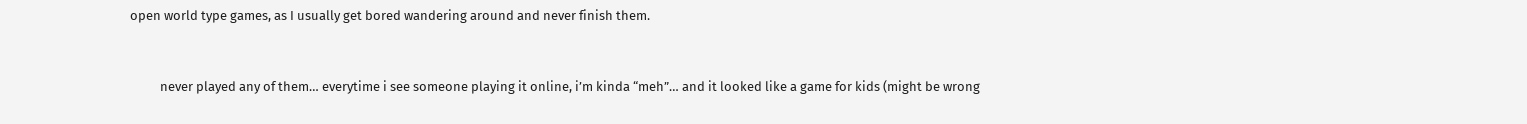open world type games, as I usually get bored wandering around and never finish them.


          never played any of them… everytime i see someone playing it online, i’m kinda “meh”… and it looked like a game for kids (might be wrong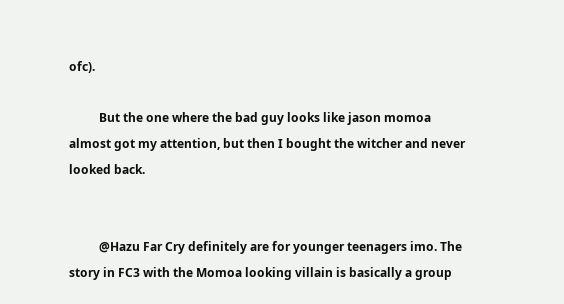ofc).

          But the one where the bad guy looks like jason momoa almost got my attention, but then I bought the witcher and never looked back.


          @Hazu Far Cry definitely are for younger teenagers imo. The story in FC3 with the Momoa looking villain is basically a group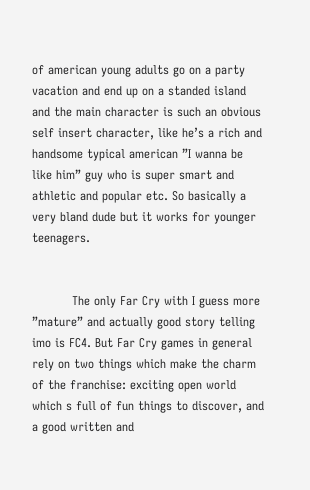of american young adults go on a party vacation and end up on a standed island and the main character is such an obvious self insert character, like he’s a rich and handsome typical american ”I wanna be like him” guy who is super smart and athletic and popular etc. So basically a very bland dude but it works for younger teenagers.


          The only Far Cry with I guess more ”mature” and actually good story telling imo is FC4. But Far Cry games in general rely on two things which make the charm of the franchise: exciting open world which s full of fun things to discover, and a good written and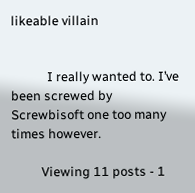likeable villain


            I really wanted to. I’ve been screwed by Screwbisoft one too many times however.

          Viewing 11 posts - 1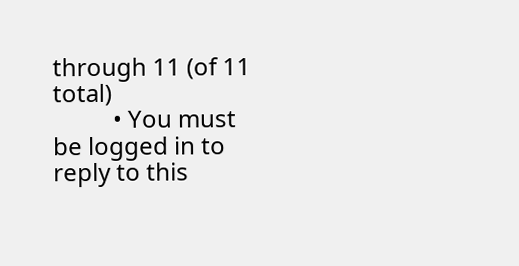through 11 (of 11 total)
          • You must be logged in to reply to this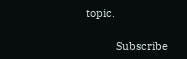topic.

          Subscribe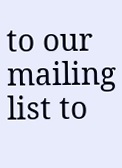to our mailing list to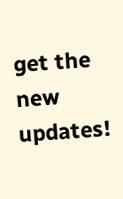get the new updates!